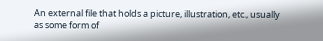An external file that holds a picture, illustration, etc., usually as some form of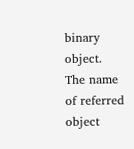binary object. The name of referred object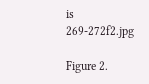is 269-272f2.jpg

Figure 2.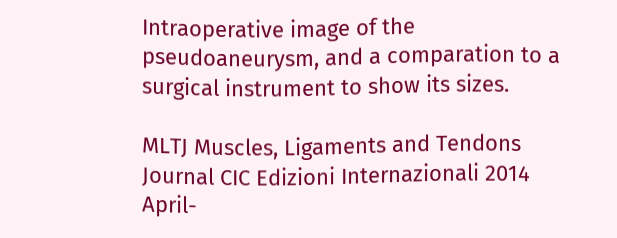Intraoperative image of the pseudoaneurysm, and a comparation to a surgical instrument to show its sizes.

MLTJ Muscles, Ligaments and Tendons Journal CIC Edizioni Internazionali 2014 April-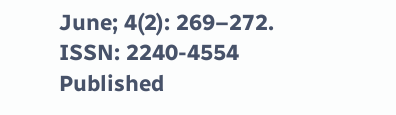June; 4(2): 269–272. ISSN: 2240-4554
Published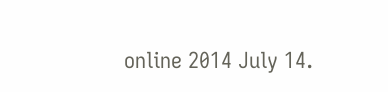online 2014 July 14.